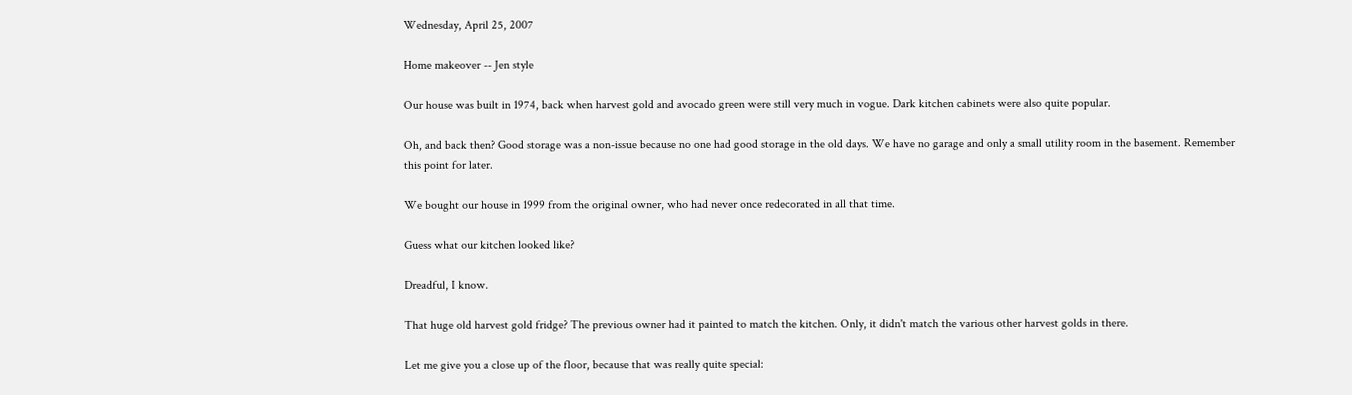Wednesday, April 25, 2007

Home makeover -- Jen style

Our house was built in 1974, back when harvest gold and avocado green were still very much in vogue. Dark kitchen cabinets were also quite popular.

Oh, and back then? Good storage was a non-issue because no one had good storage in the old days. We have no garage and only a small utility room in the basement. Remember this point for later.

We bought our house in 1999 from the original owner, who had never once redecorated in all that time.

Guess what our kitchen looked like?

Dreadful, I know.

That huge old harvest gold fridge? The previous owner had it painted to match the kitchen. Only, it didn't match the various other harvest golds in there.

Let me give you a close up of the floor, because that was really quite special: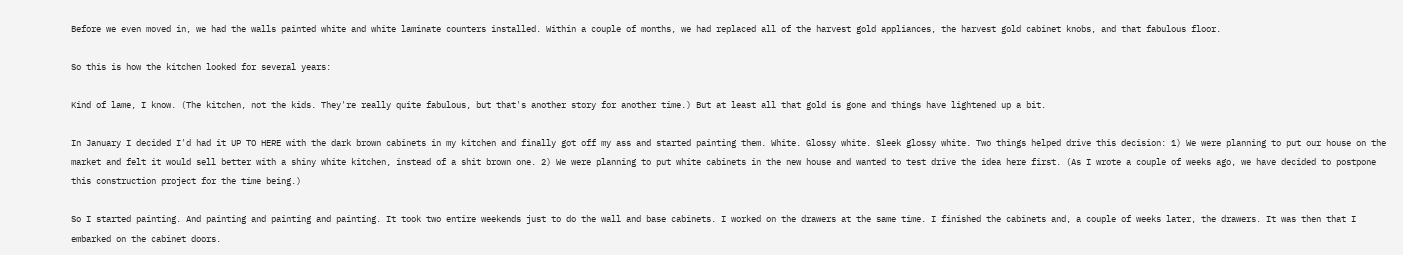Before we even moved in, we had the walls painted white and white laminate counters installed. Within a couple of months, we had replaced all of the harvest gold appliances, the harvest gold cabinet knobs, and that fabulous floor.

So this is how the kitchen looked for several years:

Kind of lame, I know. (The kitchen, not the kids. They're really quite fabulous, but that's another story for another time.) But at least all that gold is gone and things have lightened up a bit.

In January I decided I'd had it UP TO HERE with the dark brown cabinets in my kitchen and finally got off my ass and started painting them. White. Glossy white. Sleek glossy white. Two things helped drive this decision: 1) We were planning to put our house on the market and felt it would sell better with a shiny white kitchen, instead of a shit brown one. 2) We were planning to put white cabinets in the new house and wanted to test drive the idea here first. (As I wrote a couple of weeks ago, we have decided to postpone this construction project for the time being.)

So I started painting. And painting and painting and painting. It took two entire weekends just to do the wall and base cabinets. I worked on the drawers at the same time. I finished the cabinets and, a couple of weeks later, the drawers. It was then that I embarked on the cabinet doors.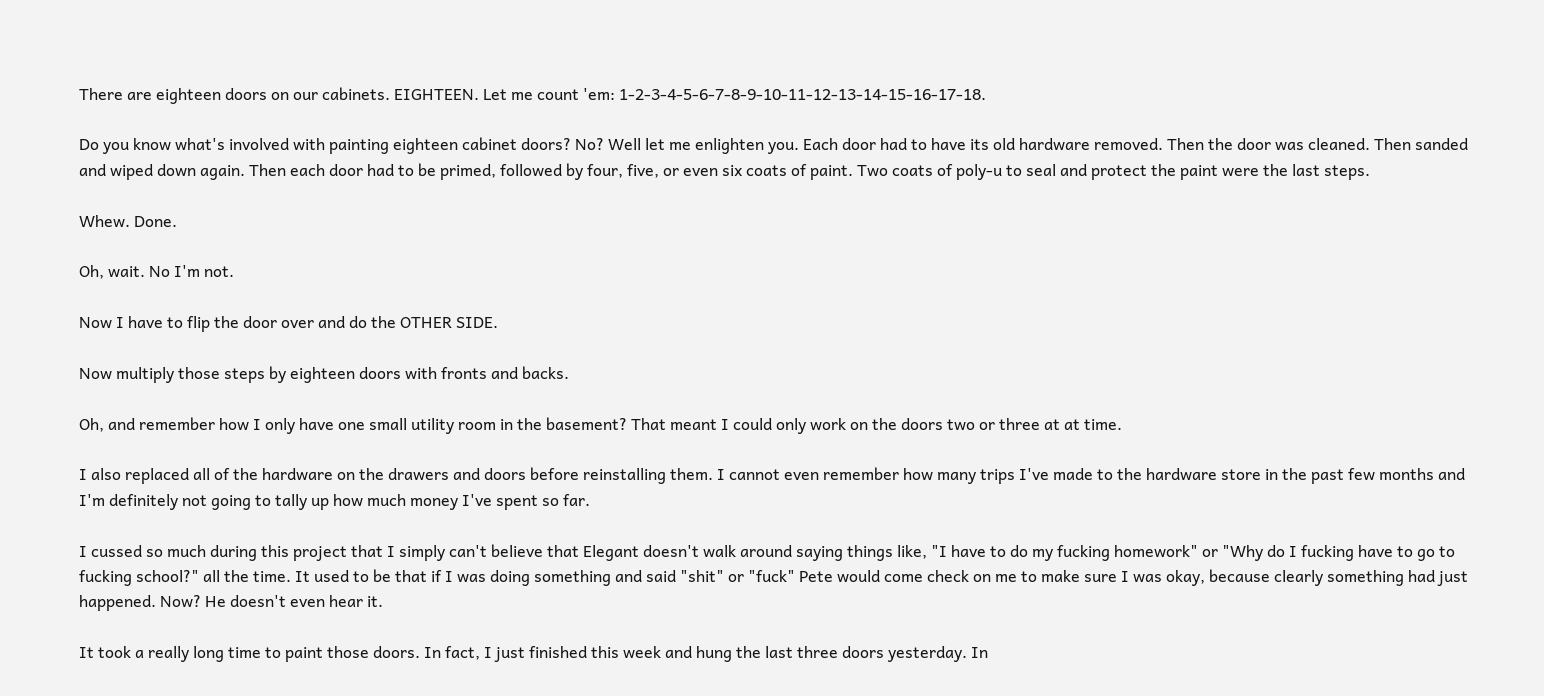There are eighteen doors on our cabinets. EIGHTEEN. Let me count 'em: 1-2-3-4-5-6-7-8-9-10-11-12-13-14-15-16-17-18.

Do you know what's involved with painting eighteen cabinet doors? No? Well let me enlighten you. Each door had to have its old hardware removed. Then the door was cleaned. Then sanded and wiped down again. Then each door had to be primed, followed by four, five, or even six coats of paint. Two coats of poly-u to seal and protect the paint were the last steps.

Whew. Done.

Oh, wait. No I'm not.

Now I have to flip the door over and do the OTHER SIDE.

Now multiply those steps by eighteen doors with fronts and backs.

Oh, and remember how I only have one small utility room in the basement? That meant I could only work on the doors two or three at at time.

I also replaced all of the hardware on the drawers and doors before reinstalling them. I cannot even remember how many trips I've made to the hardware store in the past few months and I'm definitely not going to tally up how much money I've spent so far.

I cussed so much during this project that I simply can't believe that Elegant doesn't walk around saying things like, "I have to do my fucking homework" or "Why do I fucking have to go to fucking school?" all the time. It used to be that if I was doing something and said "shit" or "fuck" Pete would come check on me to make sure I was okay, because clearly something had just happened. Now? He doesn't even hear it.

It took a really long time to paint those doors. In fact, I just finished this week and hung the last three doors yesterday. In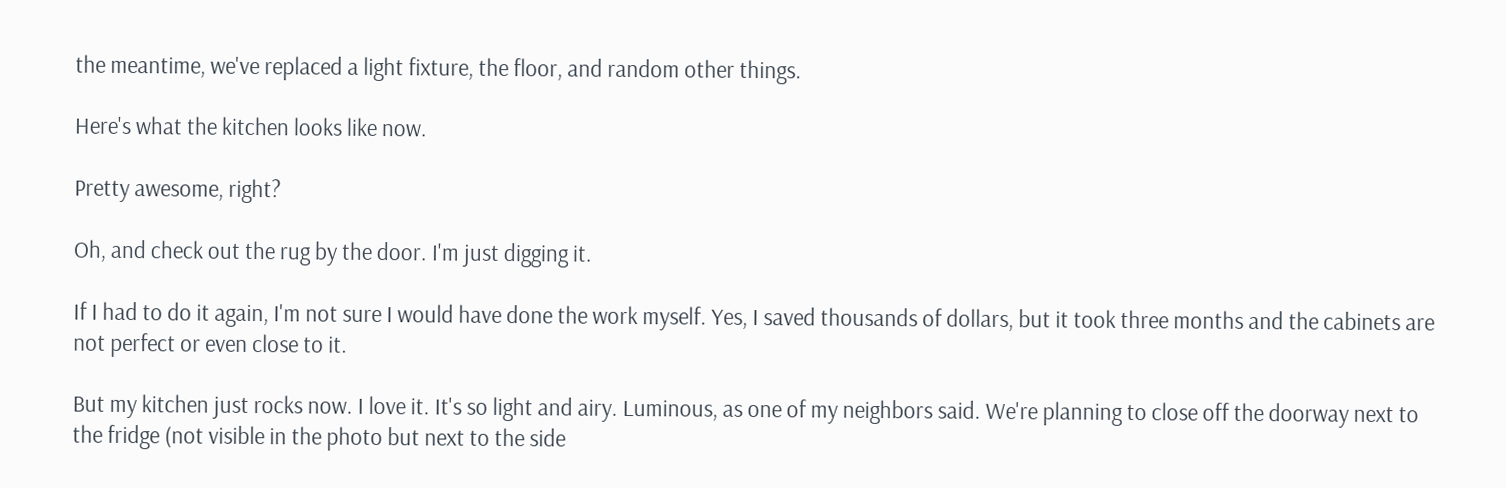the meantime, we've replaced a light fixture, the floor, and random other things.

Here's what the kitchen looks like now.

Pretty awesome, right?

Oh, and check out the rug by the door. I'm just digging it.

If I had to do it again, I'm not sure I would have done the work myself. Yes, I saved thousands of dollars, but it took three months and the cabinets are not perfect or even close to it.

But my kitchen just rocks now. I love it. It's so light and airy. Luminous, as one of my neighbors said. We're planning to close off the doorway next to the fridge (not visible in the photo but next to the side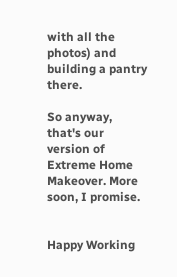with all the photos) and building a pantry there.

So anyway, that's our version of Extreme Home Makeover. More soon, I promise.


Happy Working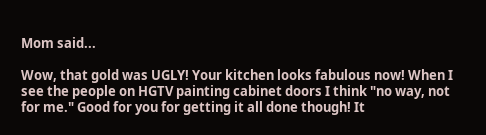Mom said...

Wow, that gold was UGLY! Your kitchen looks fabulous now! When I see the people on HGTV painting cabinet doors I think "no way, not for me." Good for you for getting it all done though! It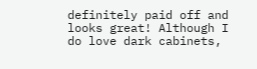definitely paid off and looks great! Although I do love dark cabinets,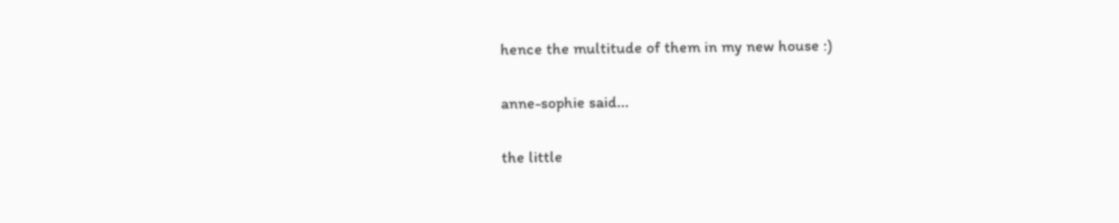hence the multitude of them in my new house :)

anne-sophie said...

the little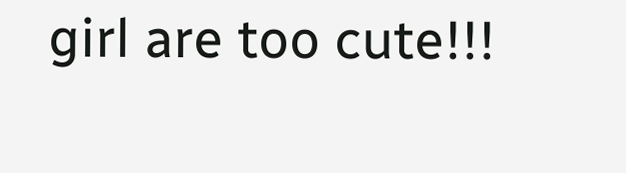girl are too cute!!!